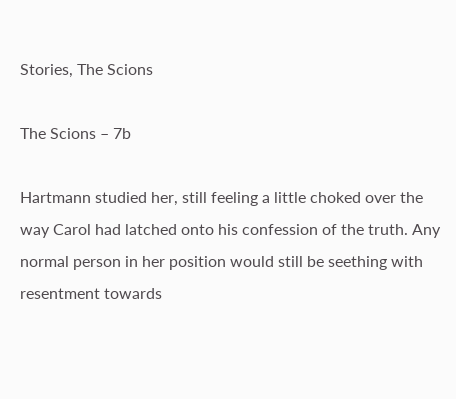Stories, The Scions

The Scions – 7b

Hartmann studied her, still feeling a little choked over the way Carol had latched onto his confession of the truth. Any normal person in her position would still be seething with resentment towards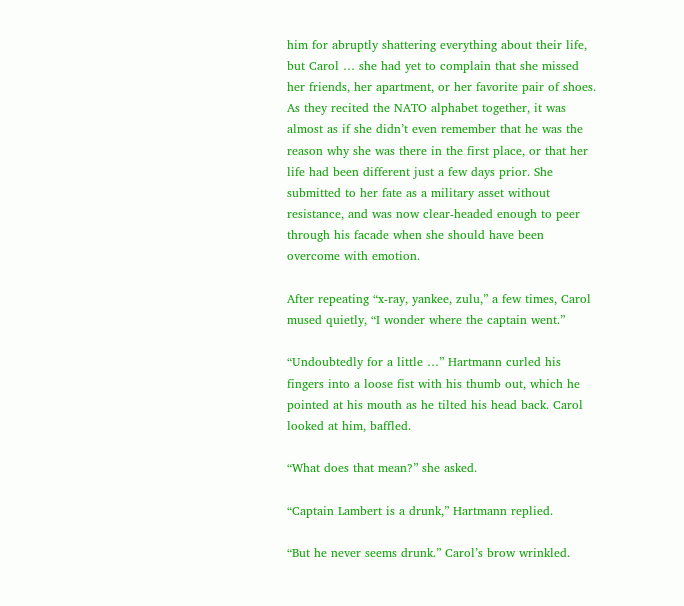him for abruptly shattering everything about their life, but Carol … she had yet to complain that she missed her friends, her apartment, or her favorite pair of shoes. As they recited the NATO alphabet together, it was almost as if she didn’t even remember that he was the reason why she was there in the first place, or that her life had been different just a few days prior. She submitted to her fate as a military asset without resistance, and was now clear-headed enough to peer through his facade when she should have been overcome with emotion.

After repeating “x-ray, yankee, zulu,” a few times, Carol mused quietly, “I wonder where the captain went.”

“Undoubtedly for a little …” Hartmann curled his fingers into a loose fist with his thumb out, which he pointed at his mouth as he tilted his head back. Carol looked at him, baffled.

“What does that mean?” she asked.

“Captain Lambert is a drunk,” Hartmann replied.

“But he never seems drunk.” Carol’s brow wrinkled.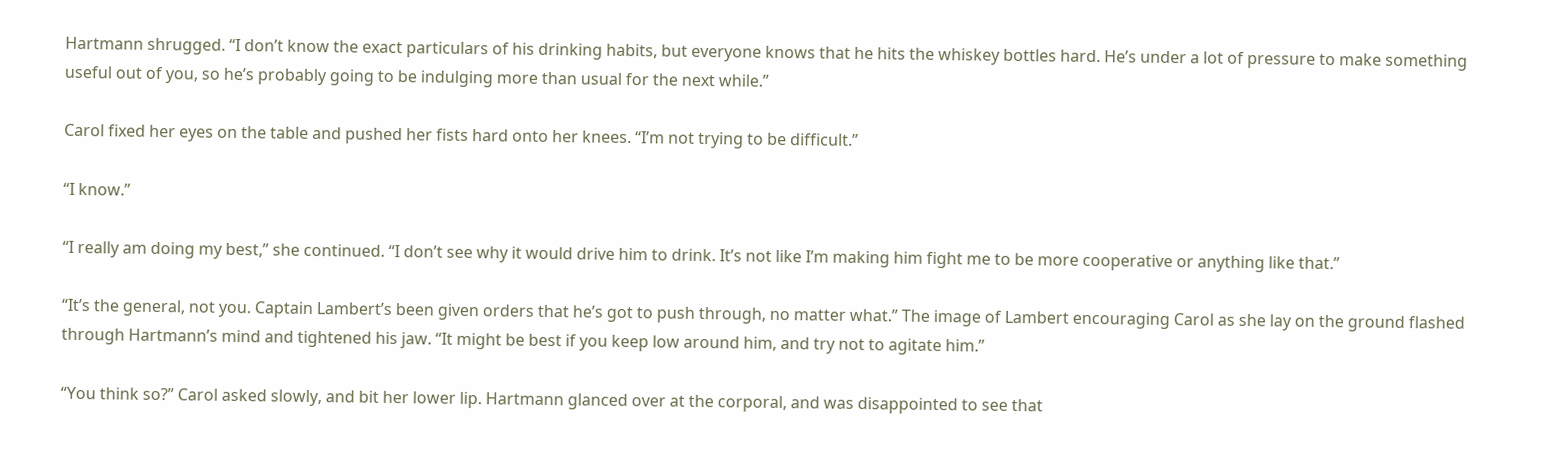Hartmann shrugged. “I don’t know the exact particulars of his drinking habits, but everyone knows that he hits the whiskey bottles hard. He’s under a lot of pressure to make something useful out of you, so he’s probably going to be indulging more than usual for the next while.”

Carol fixed her eyes on the table and pushed her fists hard onto her knees. “I’m not trying to be difficult.”

“I know.”

“I really am doing my best,” she continued. “I don’t see why it would drive him to drink. It’s not like I’m making him fight me to be more cooperative or anything like that.”

“It’s the general, not you. Captain Lambert’s been given orders that he’s got to push through, no matter what.” The image of Lambert encouraging Carol as she lay on the ground flashed through Hartmann’s mind and tightened his jaw. “It might be best if you keep low around him, and try not to agitate him.”

“You think so?” Carol asked slowly, and bit her lower lip. Hartmann glanced over at the corporal, and was disappointed to see that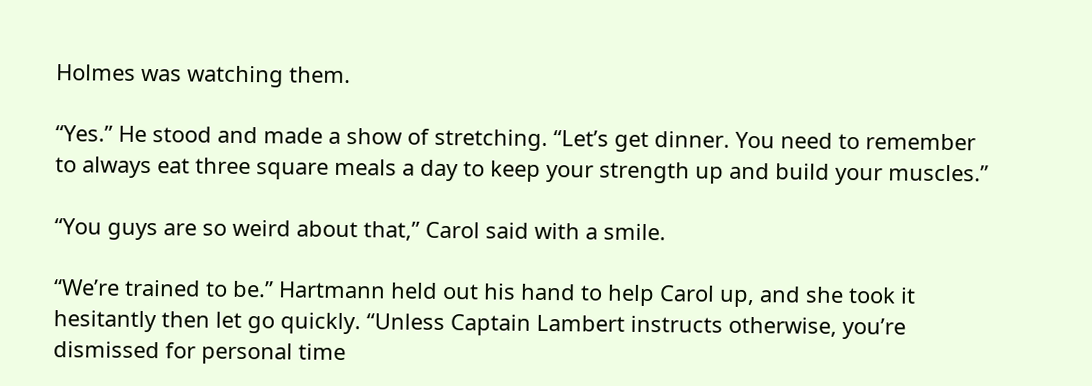Holmes was watching them.

“Yes.” He stood and made a show of stretching. “Let’s get dinner. You need to remember to always eat three square meals a day to keep your strength up and build your muscles.”

“You guys are so weird about that,” Carol said with a smile.

“We’re trained to be.” Hartmann held out his hand to help Carol up, and she took it hesitantly then let go quickly. “Unless Captain Lambert instructs otherwise, you’re dismissed for personal time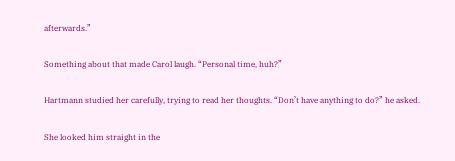afterwards.”

Something about that made Carol laugh. “Personal time, huh?”

Hartmann studied her carefully, trying to read her thoughts. “Don’t have anything to do?” he asked.

She looked him straight in the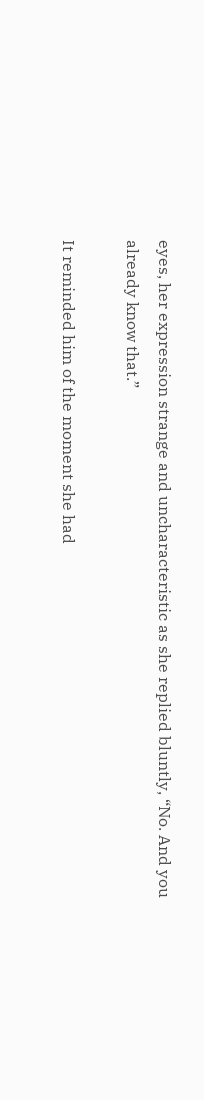eyes, her expression strange and uncharacteristic as she replied bluntly, “No. And you already know that.”

It reminded him of the moment she had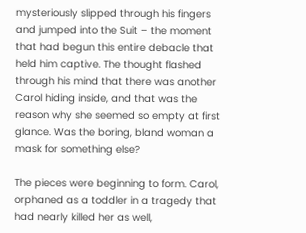mysteriously slipped through his fingers and jumped into the Suit – the moment that had begun this entire debacle that held him captive. The thought flashed through his mind that there was another Carol hiding inside, and that was the reason why she seemed so empty at first glance. Was the boring, bland woman a mask for something else?

The pieces were beginning to form. Carol, orphaned as a toddler in a tragedy that had nearly killed her as well,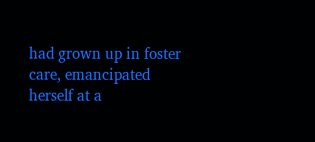had grown up in foster care, emancipated herself at a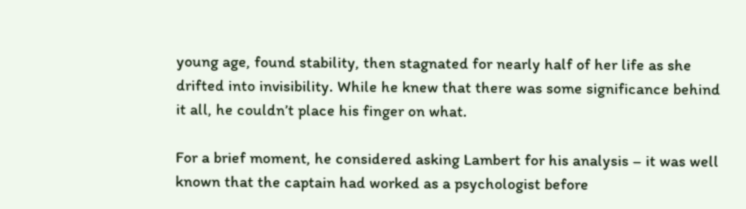young age, found stability, then stagnated for nearly half of her life as she drifted into invisibility. While he knew that there was some significance behind it all, he couldn’t place his finger on what.

For a brief moment, he considered asking Lambert for his analysis – it was well known that the captain had worked as a psychologist before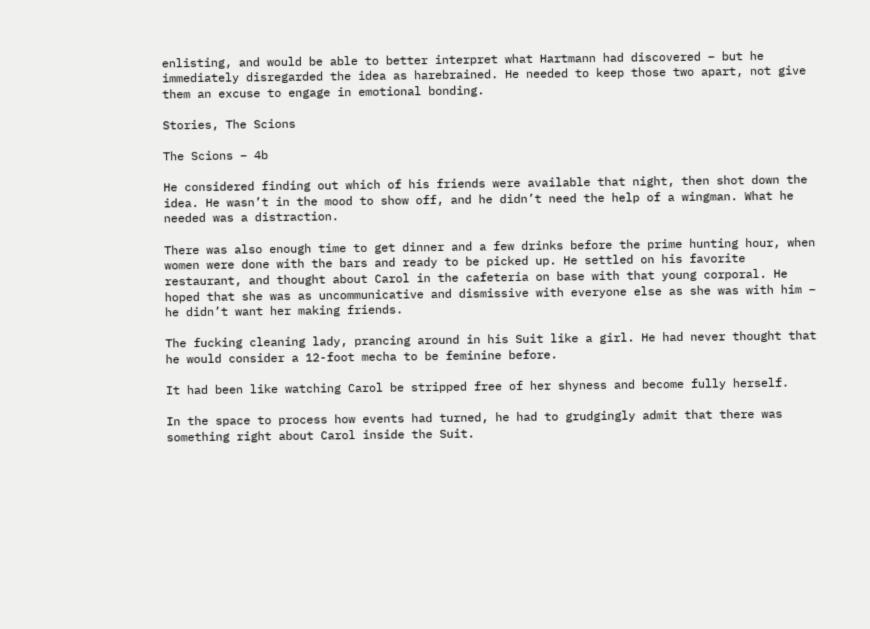enlisting, and would be able to better interpret what Hartmann had discovered – but he immediately disregarded the idea as harebrained. He needed to keep those two apart, not give them an excuse to engage in emotional bonding.

Stories, The Scions

The Scions – 4b

He considered finding out which of his friends were available that night, then shot down the idea. He wasn’t in the mood to show off, and he didn’t need the help of a wingman. What he needed was a distraction.

There was also enough time to get dinner and a few drinks before the prime hunting hour, when women were done with the bars and ready to be picked up. He settled on his favorite restaurant, and thought about Carol in the cafeteria on base with that young corporal. He hoped that she was as uncommunicative and dismissive with everyone else as she was with him – he didn’t want her making friends.

The fucking cleaning lady, prancing around in his Suit like a girl. He had never thought that he would consider a 12-foot mecha to be feminine before.

It had been like watching Carol be stripped free of her shyness and become fully herself.

In the space to process how events had turned, he had to grudgingly admit that there was something right about Carol inside the Suit.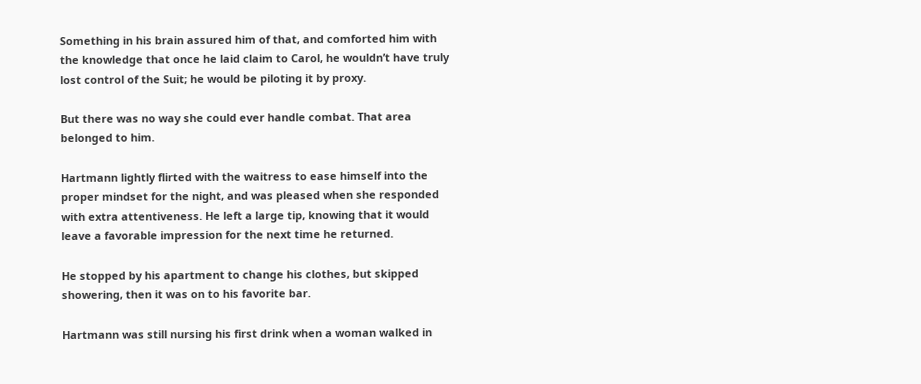Something in his brain assured him of that, and comforted him with the knowledge that once he laid claim to Carol, he wouldn’t have truly lost control of the Suit; he would be piloting it by proxy.

But there was no way she could ever handle combat. That area belonged to him.

Hartmann lightly flirted with the waitress to ease himself into the proper mindset for the night, and was pleased when she responded with extra attentiveness. He left a large tip, knowing that it would leave a favorable impression for the next time he returned.

He stopped by his apartment to change his clothes, but skipped showering, then it was on to his favorite bar.

Hartmann was still nursing his first drink when a woman walked in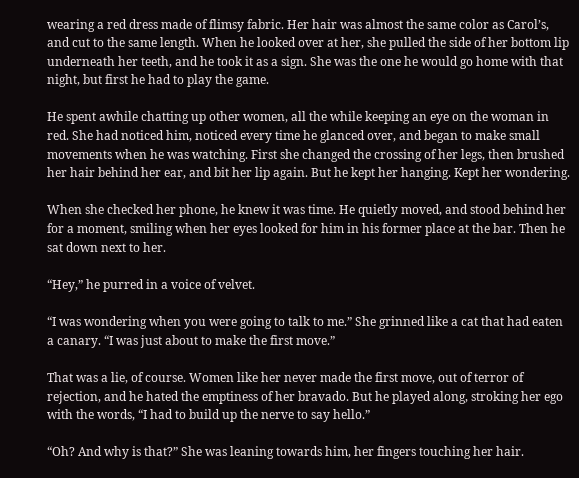wearing a red dress made of flimsy fabric. Her hair was almost the same color as Carol’s, and cut to the same length. When he looked over at her, she pulled the side of her bottom lip underneath her teeth, and he took it as a sign. She was the one he would go home with that night, but first he had to play the game.

He spent awhile chatting up other women, all the while keeping an eye on the woman in red. She had noticed him, noticed every time he glanced over, and began to make small movements when he was watching. First she changed the crossing of her legs, then brushed her hair behind her ear, and bit her lip again. But he kept her hanging. Kept her wondering.

When she checked her phone, he knew it was time. He quietly moved, and stood behind her for a moment, smiling when her eyes looked for him in his former place at the bar. Then he sat down next to her.

“Hey,” he purred in a voice of velvet.

“I was wondering when you were going to talk to me.” She grinned like a cat that had eaten a canary. “I was just about to make the first move.”

That was a lie, of course. Women like her never made the first move, out of terror of rejection, and he hated the emptiness of her bravado. But he played along, stroking her ego with the words, “I had to build up the nerve to say hello.”

“Oh? And why is that?” She was leaning towards him, her fingers touching her hair.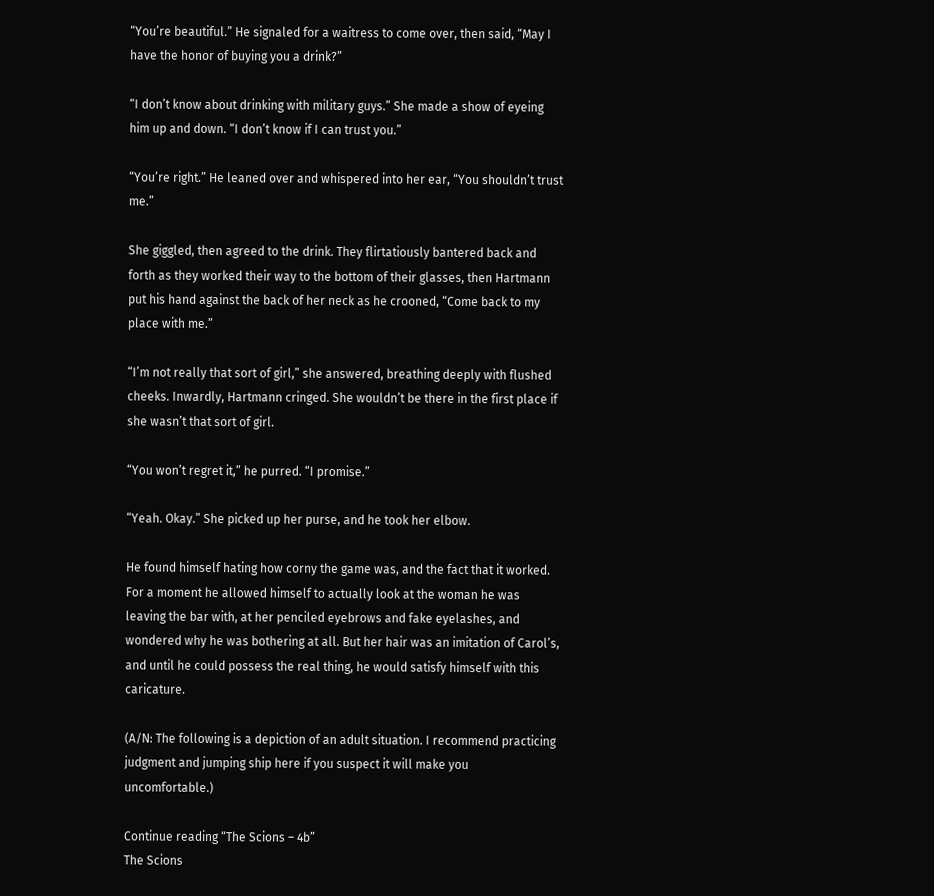“You’re beautiful.” He signaled for a waitress to come over, then said, “May I have the honor of buying you a drink?”

“I don’t know about drinking with military guys.” She made a show of eyeing him up and down. “I don’t know if I can trust you.”

“You’re right.” He leaned over and whispered into her ear, “You shouldn’t trust me.”

She giggled, then agreed to the drink. They flirtatiously bantered back and forth as they worked their way to the bottom of their glasses, then Hartmann put his hand against the back of her neck as he crooned, “Come back to my place with me.”

“I’m not really that sort of girl,” she answered, breathing deeply with flushed cheeks. Inwardly, Hartmann cringed. She wouldn’t be there in the first place if she wasn’t that sort of girl.

“You won’t regret it,” he purred. “I promise.”

“Yeah. Okay.” She picked up her purse, and he took her elbow.

He found himself hating how corny the game was, and the fact that it worked. For a moment he allowed himself to actually look at the woman he was leaving the bar with, at her penciled eyebrows and fake eyelashes, and wondered why he was bothering at all. But her hair was an imitation of Carol’s, and until he could possess the real thing, he would satisfy himself with this caricature.

(A/N: The following is a depiction of an adult situation. I recommend practicing judgment and jumping ship here if you suspect it will make you uncomfortable.)

Continue reading “The Scions – 4b”
The Scions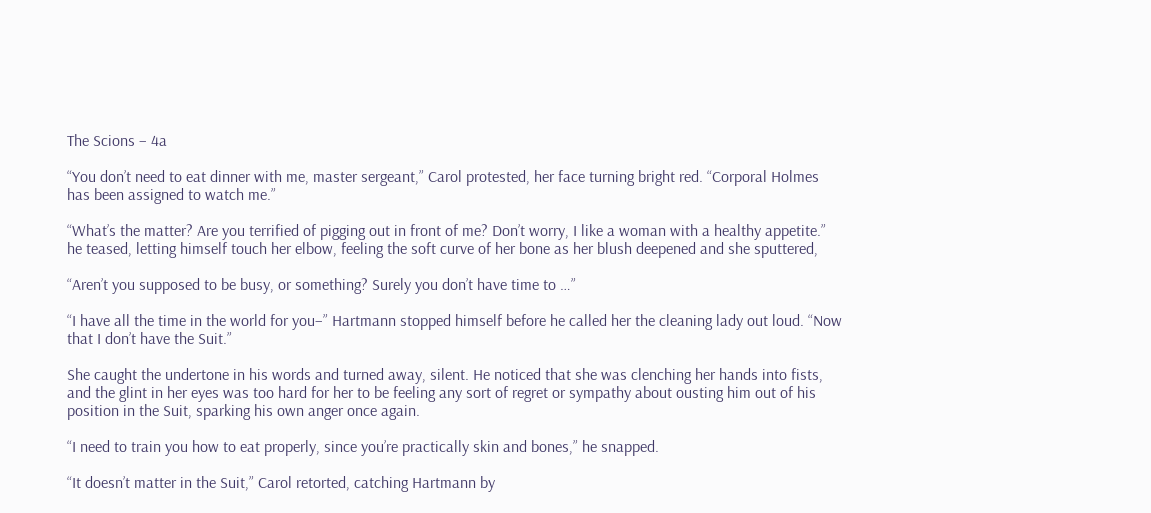The Scions – 4a

“You don’t need to eat dinner with me, master sergeant,” Carol protested, her face turning bright red. “Corporal Holmes has been assigned to watch me.”

“What’s the matter? Are you terrified of pigging out in front of me? Don’t worry, I like a woman with a healthy appetite.” he teased, letting himself touch her elbow, feeling the soft curve of her bone as her blush deepened and she sputtered,

“Aren’t you supposed to be busy, or something? Surely you don’t have time to …”

“I have all the time in the world for you–” Hartmann stopped himself before he called her the cleaning lady out loud. “Now that I don’t have the Suit.”

She caught the undertone in his words and turned away, silent. He noticed that she was clenching her hands into fists, and the glint in her eyes was too hard for her to be feeling any sort of regret or sympathy about ousting him out of his position in the Suit, sparking his own anger once again.

“I need to train you how to eat properly, since you’re practically skin and bones,” he snapped.

“It doesn’t matter in the Suit,” Carol retorted, catching Hartmann by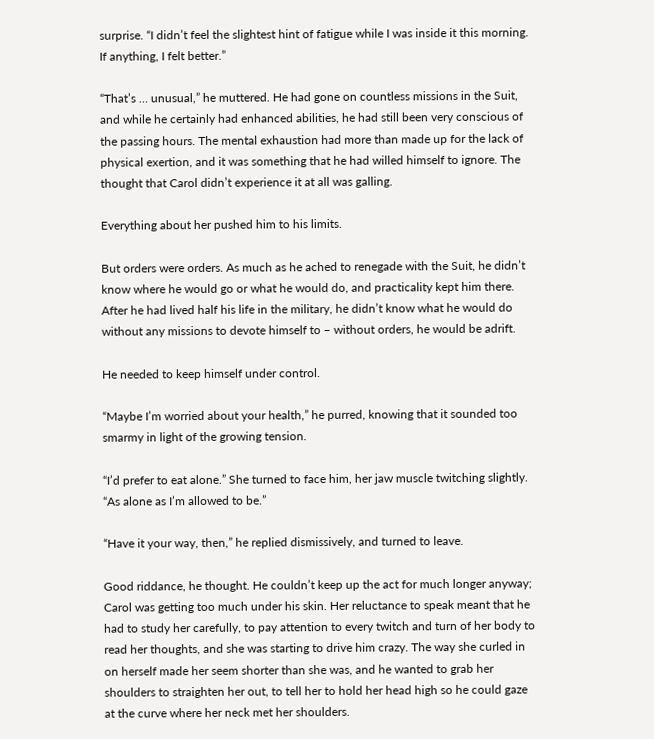surprise. “I didn’t feel the slightest hint of fatigue while I was inside it this morning. If anything, I felt better.”

“That’s … unusual,” he muttered. He had gone on countless missions in the Suit, and while he certainly had enhanced abilities, he had still been very conscious of the passing hours. The mental exhaustion had more than made up for the lack of physical exertion, and it was something that he had willed himself to ignore. The thought that Carol didn’t experience it at all was galling.

Everything about her pushed him to his limits.

But orders were orders. As much as he ached to renegade with the Suit, he didn’t know where he would go or what he would do, and practicality kept him there. After he had lived half his life in the military, he didn’t know what he would do without any missions to devote himself to – without orders, he would be adrift.

He needed to keep himself under control.

“Maybe I’m worried about your health,” he purred, knowing that it sounded too smarmy in light of the growing tension.

“I’d prefer to eat alone.” She turned to face him, her jaw muscle twitching slightly. “As alone as I’m allowed to be.”

“Have it your way, then,” he replied dismissively, and turned to leave.

Good riddance, he thought. He couldn’t keep up the act for much longer anyway; Carol was getting too much under his skin. Her reluctance to speak meant that he had to study her carefully, to pay attention to every twitch and turn of her body to read her thoughts, and she was starting to drive him crazy. The way she curled in on herself made her seem shorter than she was, and he wanted to grab her shoulders to straighten her out, to tell her to hold her head high so he could gaze at the curve where her neck met her shoulders.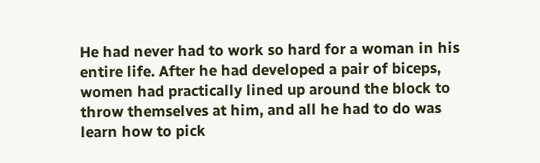He had never had to work so hard for a woman in his entire life. After he had developed a pair of biceps, women had practically lined up around the block to throw themselves at him, and all he had to do was learn how to pick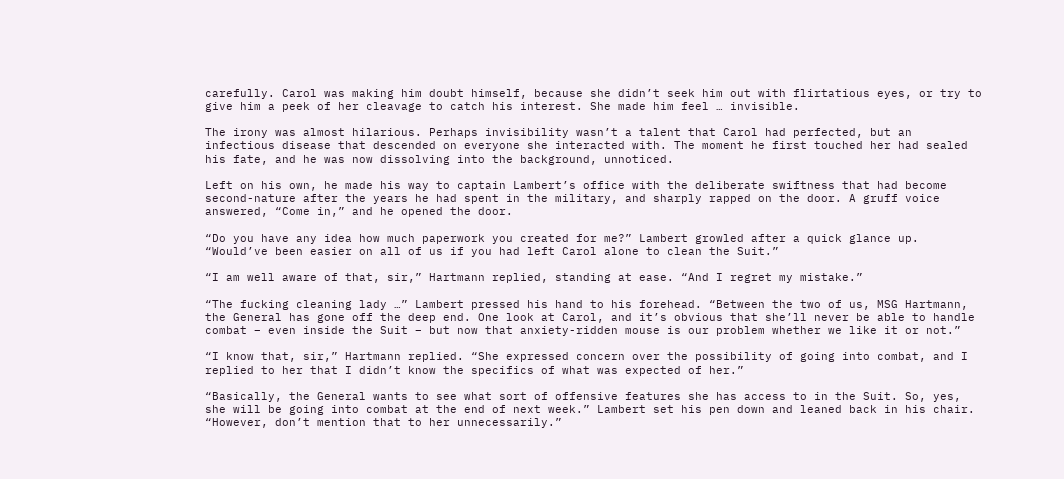carefully. Carol was making him doubt himself, because she didn’t seek him out with flirtatious eyes, or try to give him a peek of her cleavage to catch his interest. She made him feel … invisible.

The irony was almost hilarious. Perhaps invisibility wasn’t a talent that Carol had perfected, but an infectious disease that descended on everyone she interacted with. The moment he first touched her had sealed his fate, and he was now dissolving into the background, unnoticed.

Left on his own, he made his way to captain Lambert’s office with the deliberate swiftness that had become second-nature after the years he had spent in the military, and sharply rapped on the door. A gruff voice answered, “Come in,” and he opened the door.

“Do you have any idea how much paperwork you created for me?” Lambert growled after a quick glance up. “Would’ve been easier on all of us if you had left Carol alone to clean the Suit.”

“I am well aware of that, sir,” Hartmann replied, standing at ease. “And I regret my mistake.”

“The fucking cleaning lady …” Lambert pressed his hand to his forehead. “Between the two of us, MSG Hartmann, the General has gone off the deep end. One look at Carol, and it’s obvious that she’ll never be able to handle combat – even inside the Suit – but now that anxiety-ridden mouse is our problem whether we like it or not.”

“I know that, sir,” Hartmann replied. “She expressed concern over the possibility of going into combat, and I replied to her that I didn’t know the specifics of what was expected of her.”

“Basically, the General wants to see what sort of offensive features she has access to in the Suit. So, yes, she will be going into combat at the end of next week.” Lambert set his pen down and leaned back in his chair. “However, don’t mention that to her unnecessarily.”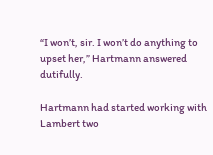“I won’t, sir. I won’t do anything to upset her,” Hartmann answered dutifully.

Hartmann had started working with Lambert two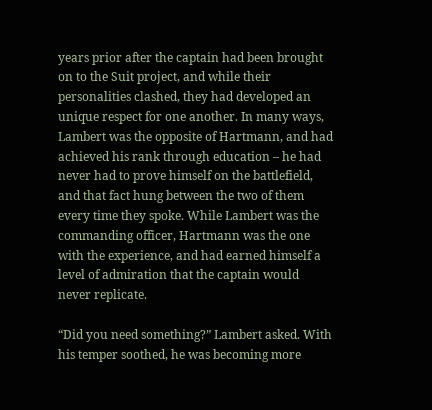years prior after the captain had been brought on to the Suit project, and while their personalities clashed, they had developed an unique respect for one another. In many ways, Lambert was the opposite of Hartmann, and had achieved his rank through education – he had never had to prove himself on the battlefield, and that fact hung between the two of them every time they spoke. While Lambert was the commanding officer, Hartmann was the one with the experience, and had earned himself a level of admiration that the captain would never replicate.

“Did you need something?” Lambert asked. With his temper soothed, he was becoming more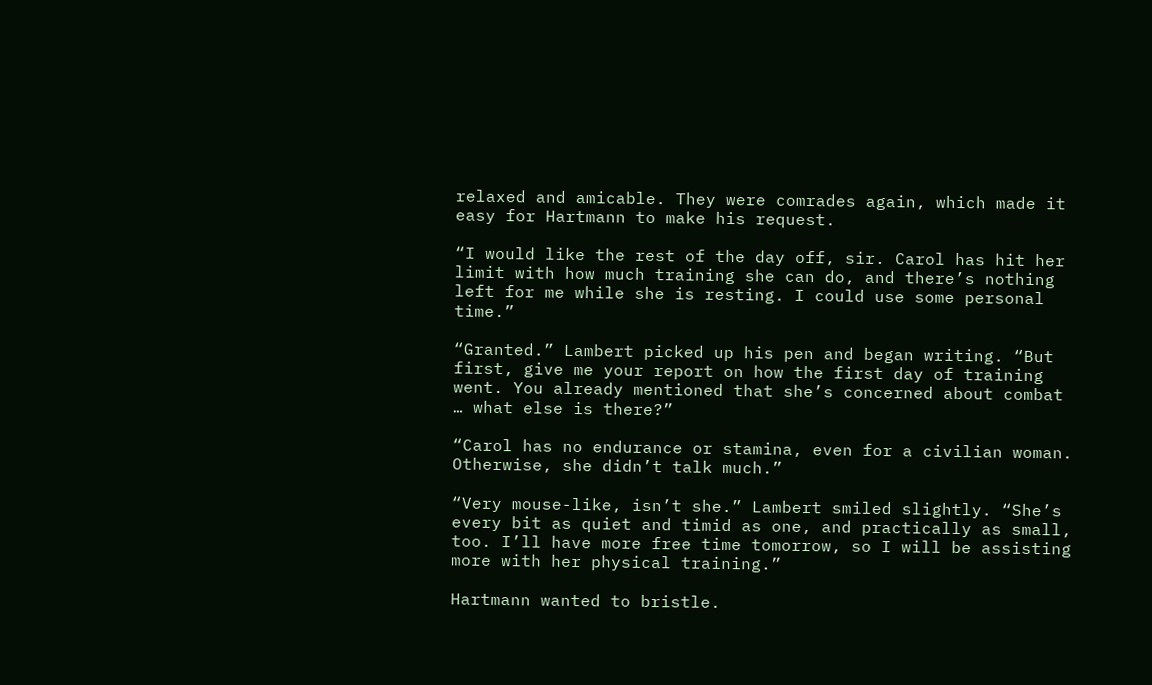relaxed and amicable. They were comrades again, which made it easy for Hartmann to make his request.

“I would like the rest of the day off, sir. Carol has hit her limit with how much training she can do, and there’s nothing left for me while she is resting. I could use some personal time.”

“Granted.” Lambert picked up his pen and began writing. “But first, give me your report on how the first day of training went. You already mentioned that she’s concerned about combat … what else is there?”

“Carol has no endurance or stamina, even for a civilian woman. Otherwise, she didn’t talk much.”

“Very mouse-like, isn’t she.” Lambert smiled slightly. “She’s every bit as quiet and timid as one, and practically as small, too. I’ll have more free time tomorrow, so I will be assisting more with her physical training.”

Hartmann wanted to bristle.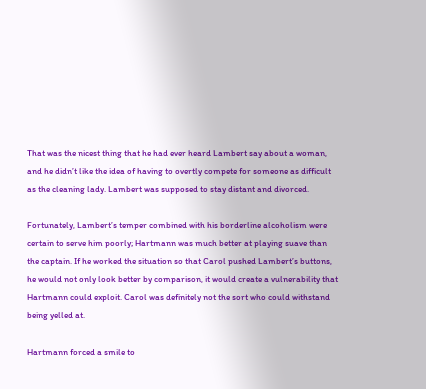That was the nicest thing that he had ever heard Lambert say about a woman, and he didn’t like the idea of having to overtly compete for someone as difficult as the cleaning lady. Lambert was supposed to stay distant and divorced.

Fortunately, Lambert’s temper combined with his borderline alcoholism were certain to serve him poorly; Hartmann was much better at playing suave than the captain. If he worked the situation so that Carol pushed Lambert’s buttons, he would not only look better by comparison, it would create a vulnerability that Hartmann could exploit. Carol was definitely not the sort who could withstand being yelled at.

Hartmann forced a smile to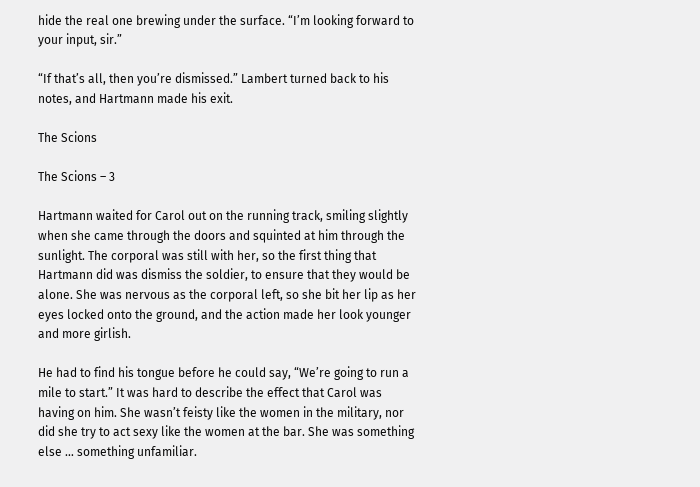hide the real one brewing under the surface. “I’m looking forward to your input, sir.”

“If that’s all, then you’re dismissed.” Lambert turned back to his notes, and Hartmann made his exit.

The Scions

The Scions – 3

Hartmann waited for Carol out on the running track, smiling slightly when she came through the doors and squinted at him through the sunlight. The corporal was still with her, so the first thing that Hartmann did was dismiss the soldier, to ensure that they would be alone. She was nervous as the corporal left, so she bit her lip as her eyes locked onto the ground, and the action made her look younger and more girlish.

He had to find his tongue before he could say, “We’re going to run a mile to start.” It was hard to describe the effect that Carol was having on him. She wasn’t feisty like the women in the military, nor did she try to act sexy like the women at the bar. She was something else … something unfamiliar.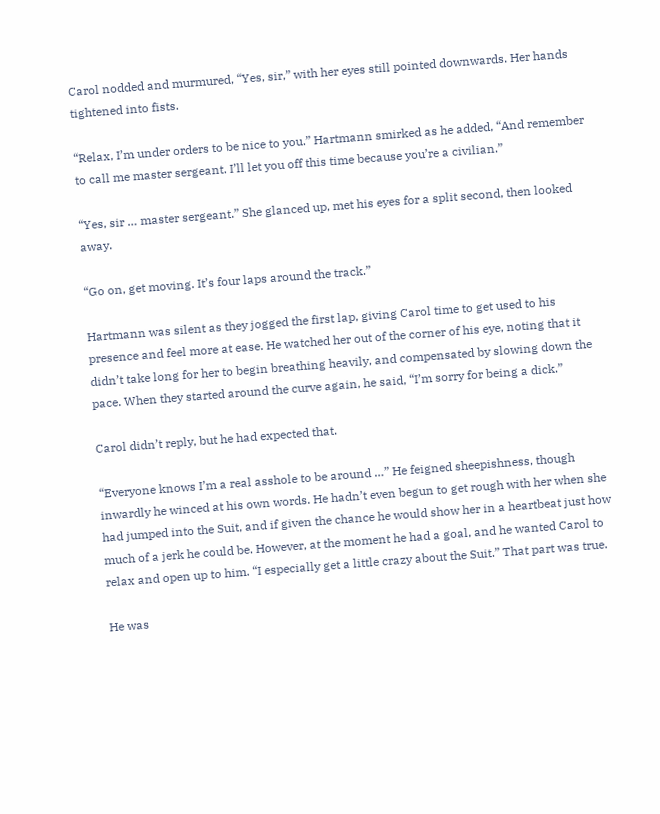Carol nodded and murmured, “Yes, sir,” with her eyes still pointed downwards. Her hands tightened into fists.

“Relax, I’m under orders to be nice to you.” Hartmann smirked as he added, “And remember to call me master sergeant. I’ll let you off this time because you’re a civilian.”

“Yes, sir … master sergeant.” She glanced up, met his eyes for a split second, then looked away.

“Go on, get moving. It’s four laps around the track.”

Hartmann was silent as they jogged the first lap, giving Carol time to get used to his presence and feel more at ease. He watched her out of the corner of his eye, noting that it didn’t take long for her to begin breathing heavily, and compensated by slowing down the pace. When they started around the curve again, he said, “I’m sorry for being a dick.”

Carol didn’t reply, but he had expected that.

“Everyone knows I’m a real asshole to be around …” He feigned sheepishness, though inwardly he winced at his own words. He hadn’t even begun to get rough with her when she had jumped into the Suit, and if given the chance he would show her in a heartbeat just how much of a jerk he could be. However, at the moment he had a goal, and he wanted Carol to relax and open up to him. “I especially get a little crazy about the Suit.” That part was true.

He was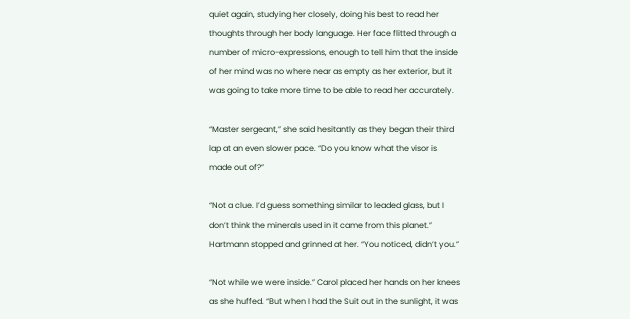quiet again, studying her closely, doing his best to read her thoughts through her body language. Her face flitted through a number of micro-expressions, enough to tell him that the inside of her mind was no where near as empty as her exterior, but it was going to take more time to be able to read her accurately.

“Master sergeant,” she said hesitantly as they began their third lap at an even slower pace. “Do you know what the visor is made out of?”

“Not a clue. I’d guess something similar to leaded glass, but I don’t think the minerals used in it came from this planet.” Hartmann stopped and grinned at her. “You noticed, didn’t you.”

“Not while we were inside.” Carol placed her hands on her knees as she huffed. “But when I had the Suit out in the sunlight, it was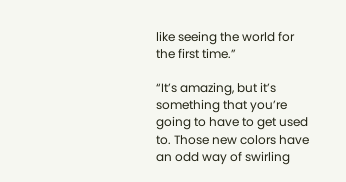like seeing the world for the first time.”

“It’s amazing, but it’s something that you’re going to have to get used to. Those new colors have an odd way of swirling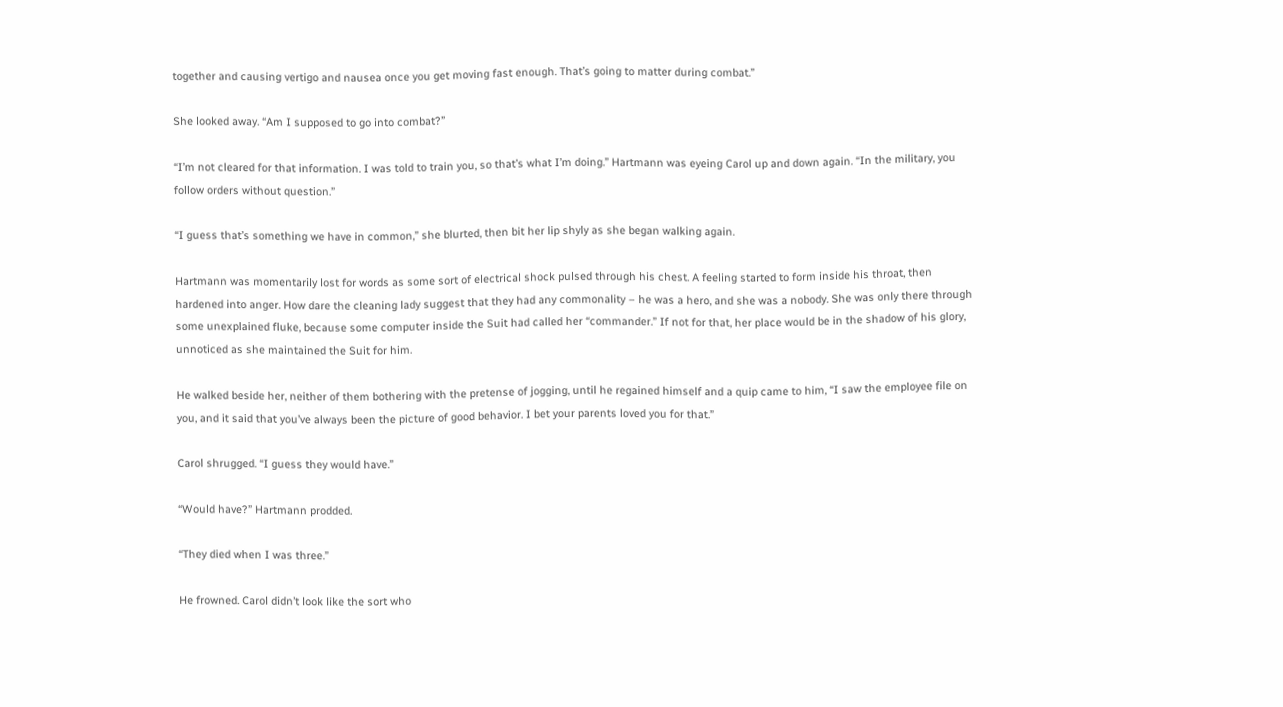together and causing vertigo and nausea once you get moving fast enough. That’s going to matter during combat.”

She looked away. “Am I supposed to go into combat?”

“I’m not cleared for that information. I was told to train you, so that’s what I’m doing.” Hartmann was eyeing Carol up and down again. “In the military, you follow orders without question.”

“I guess that’s something we have in common,” she blurted, then bit her lip shyly as she began walking again.

Hartmann was momentarily lost for words as some sort of electrical shock pulsed through his chest. A feeling started to form inside his throat, then hardened into anger. How dare the cleaning lady suggest that they had any commonality – he was a hero, and she was a nobody. She was only there through some unexplained fluke, because some computer inside the Suit had called her “commander.” If not for that, her place would be in the shadow of his glory, unnoticed as she maintained the Suit for him.

He walked beside her, neither of them bothering with the pretense of jogging, until he regained himself and a quip came to him, “I saw the employee file on you, and it said that you’ve always been the picture of good behavior. I bet your parents loved you for that.”

Carol shrugged. “I guess they would have.”

“Would have?” Hartmann prodded.

“They died when I was three.”

He frowned. Carol didn’t look like the sort who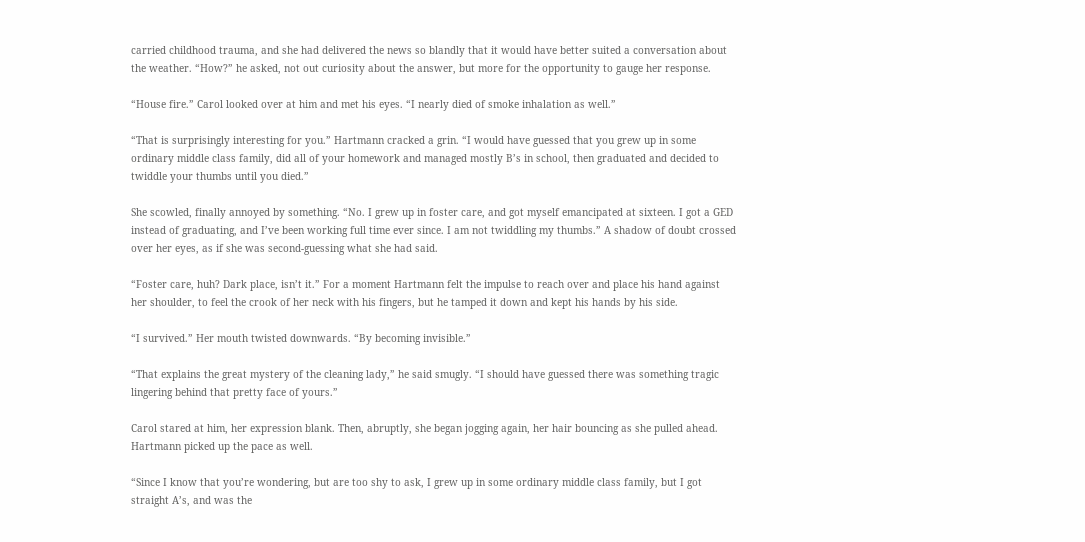carried childhood trauma, and she had delivered the news so blandly that it would have better suited a conversation about the weather. “How?” he asked, not out curiosity about the answer, but more for the opportunity to gauge her response.

“House fire.” Carol looked over at him and met his eyes. “I nearly died of smoke inhalation as well.”

“That is surprisingly interesting for you.” Hartmann cracked a grin. “I would have guessed that you grew up in some ordinary middle class family, did all of your homework and managed mostly B’s in school, then graduated and decided to twiddle your thumbs until you died.”

She scowled, finally annoyed by something. “No. I grew up in foster care, and got myself emancipated at sixteen. I got a GED instead of graduating, and I’ve been working full time ever since. I am not twiddling my thumbs.” A shadow of doubt crossed over her eyes, as if she was second-guessing what she had said.

“Foster care, huh? Dark place, isn’t it.” For a moment Hartmann felt the impulse to reach over and place his hand against her shoulder, to feel the crook of her neck with his fingers, but he tamped it down and kept his hands by his side.

“I survived.” Her mouth twisted downwards. “By becoming invisible.”

“That explains the great mystery of the cleaning lady,” he said smugly. “I should have guessed there was something tragic lingering behind that pretty face of yours.”

Carol stared at him, her expression blank. Then, abruptly, she began jogging again, her hair bouncing as she pulled ahead. Hartmann picked up the pace as well.

“Since I know that you’re wondering, but are too shy to ask, I grew up in some ordinary middle class family, but I got straight A’s, and was the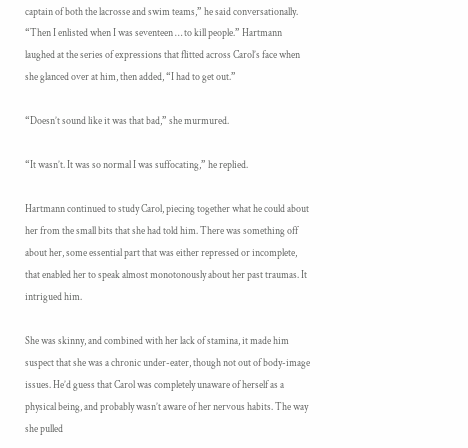captain of both the lacrosse and swim teams,” he said conversationally. “Then I enlisted when I was seventeen … to kill people.” Hartmann laughed at the series of expressions that flitted across Carol’s face when she glanced over at him, then added, “I had to get out.”

“Doesn’t sound like it was that bad,” she murmured.

“It wasn’t. It was so normal I was suffocating,” he replied.

Hartmann continued to study Carol, piecing together what he could about her from the small bits that she had told him. There was something off about her, some essential part that was either repressed or incomplete, that enabled her to speak almost monotonously about her past traumas. It intrigued him.

She was skinny, and combined with her lack of stamina, it made him suspect that she was a chronic under-eater, though not out of body-image issues. He’d guess that Carol was completely unaware of herself as a physical being, and probably wasn’t aware of her nervous habits. The way she pulled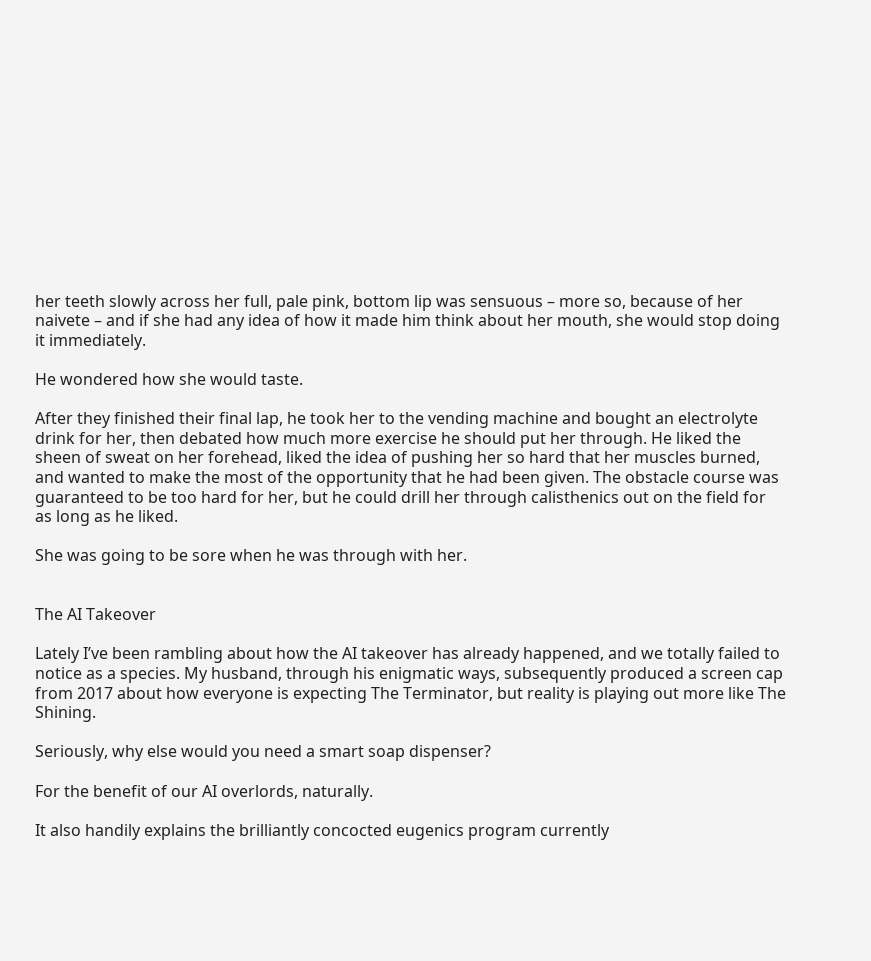her teeth slowly across her full, pale pink, bottom lip was sensuous – more so, because of her naivete – and if she had any idea of how it made him think about her mouth, she would stop doing it immediately.

He wondered how she would taste.

After they finished their final lap, he took her to the vending machine and bought an electrolyte drink for her, then debated how much more exercise he should put her through. He liked the sheen of sweat on her forehead, liked the idea of pushing her so hard that her muscles burned, and wanted to make the most of the opportunity that he had been given. The obstacle course was guaranteed to be too hard for her, but he could drill her through calisthenics out on the field for as long as he liked.

She was going to be sore when he was through with her.


The AI Takeover

Lately I’ve been rambling about how the AI takeover has already happened, and we totally failed to notice as a species. My husband, through his enigmatic ways, subsequently produced a screen cap from 2017 about how everyone is expecting The Terminator, but reality is playing out more like The Shining.

Seriously, why else would you need a smart soap dispenser?

For the benefit of our AI overlords, naturally.

It also handily explains the brilliantly concocted eugenics program currently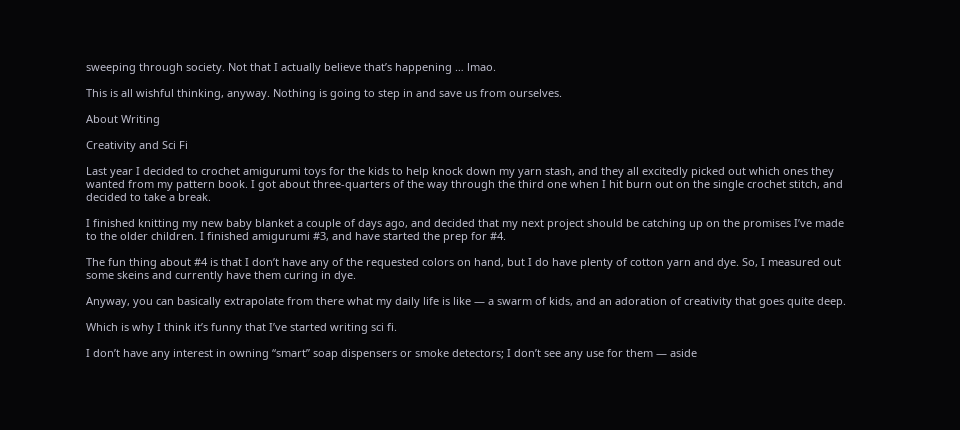sweeping through society. Not that I actually believe that’s happening … lmao.

This is all wishful thinking, anyway. Nothing is going to step in and save us from ourselves.

About Writing

Creativity and Sci Fi

Last year I decided to crochet amigurumi toys for the kids to help knock down my yarn stash, and they all excitedly picked out which ones they wanted from my pattern book. I got about three-quarters of the way through the third one when I hit burn out on the single crochet stitch, and decided to take a break.

I finished knitting my new baby blanket a couple of days ago, and decided that my next project should be catching up on the promises I’ve made to the older children. I finished amigurumi #3, and have started the prep for #4.

The fun thing about #4 is that I don’t have any of the requested colors on hand, but I do have plenty of cotton yarn and dye. So, I measured out some skeins and currently have them curing in dye.

Anyway, you can basically extrapolate from there what my daily life is like — a swarm of kids, and an adoration of creativity that goes quite deep.

Which is why I think it’s funny that I’ve started writing sci fi.

I don’t have any interest in owning “smart” soap dispensers or smoke detectors; I don’t see any use for them — aside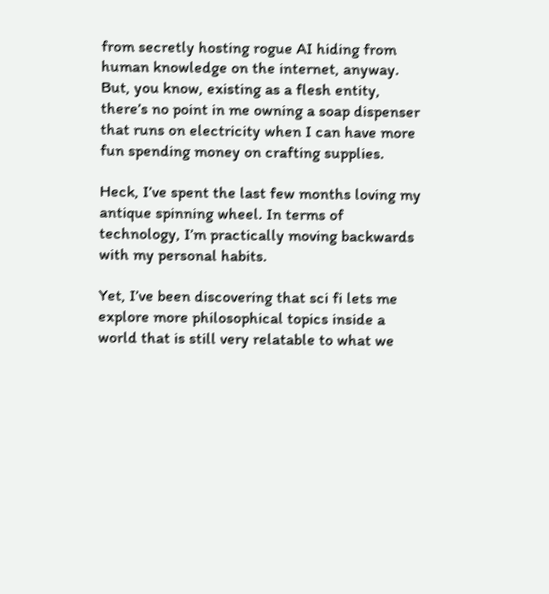from secretly hosting rogue AI hiding from human knowledge on the internet, anyway. But, you know, existing as a flesh entity, there’s no point in me owning a soap dispenser that runs on electricity when I can have more fun spending money on crafting supplies.

Heck, I’ve spent the last few months loving my antique spinning wheel. In terms of technology, I’m practically moving backwards with my personal habits.

Yet, I’ve been discovering that sci fi lets me explore more philosophical topics inside a world that is still very relatable to what we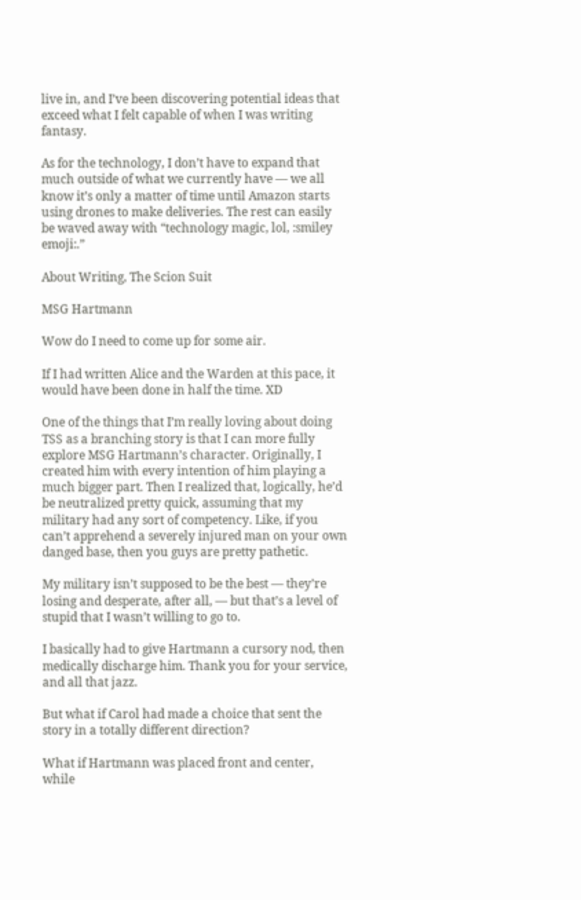live in, and I’ve been discovering potential ideas that exceed what I felt capable of when I was writing fantasy.

As for the technology, I don’t have to expand that much outside of what we currently have — we all know it’s only a matter of time until Amazon starts using drones to make deliveries. The rest can easily be waved away with “technology magic, lol, :smiley emoji:.”

About Writing, The Scion Suit

MSG Hartmann

Wow do I need to come up for some air.

If I had written Alice and the Warden at this pace, it would have been done in half the time. XD

One of the things that I’m really loving about doing TSS as a branching story is that I can more fully explore MSG Hartmann’s character. Originally, I created him with every intention of him playing a much bigger part. Then I realized that, logically, he’d be neutralized pretty quick, assuming that my military had any sort of competency. Like, if you can’t apprehend a severely injured man on your own danged base, then you guys are pretty pathetic.

My military isn’t supposed to be the best — they’re losing and desperate, after all, — but that’s a level of stupid that I wasn’t willing to go to.

I basically had to give Hartmann a cursory nod, then medically discharge him. Thank you for your service, and all that jazz.

But what if Carol had made a choice that sent the story in a totally different direction?

What if Hartmann was placed front and center, while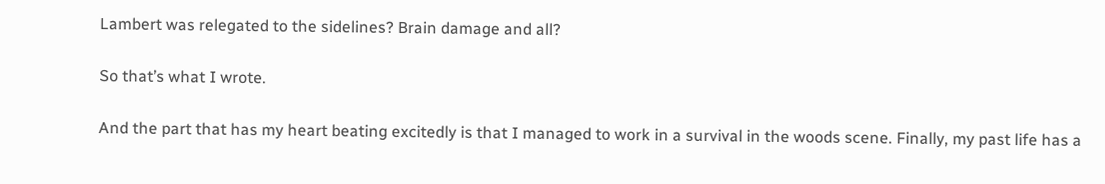Lambert was relegated to the sidelines? Brain damage and all?

So that’s what I wrote.

And the part that has my heart beating excitedly is that I managed to work in a survival in the woods scene. Finally, my past life has a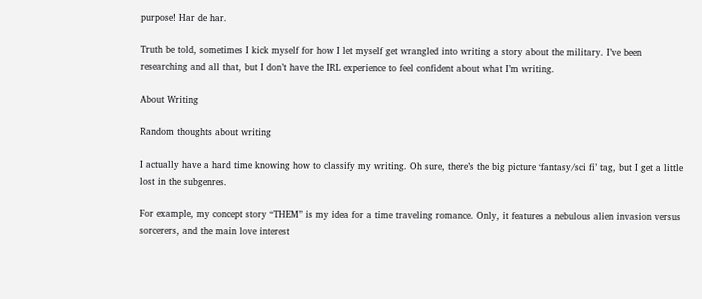purpose! Har de har.

Truth be told, sometimes I kick myself for how I let myself get wrangled into writing a story about the military. I’ve been researching and all that, but I don’t have the IRL experience to feel confident about what I’m writing.

About Writing

Random thoughts about writing

I actually have a hard time knowing how to classify my writing. Oh sure, there’s the big picture ‘fantasy/sci fi’ tag, but I get a little lost in the subgenres.

For example, my concept story “THEM” is my idea for a time traveling romance. Only, it features a nebulous alien invasion versus sorcerers, and the main love interest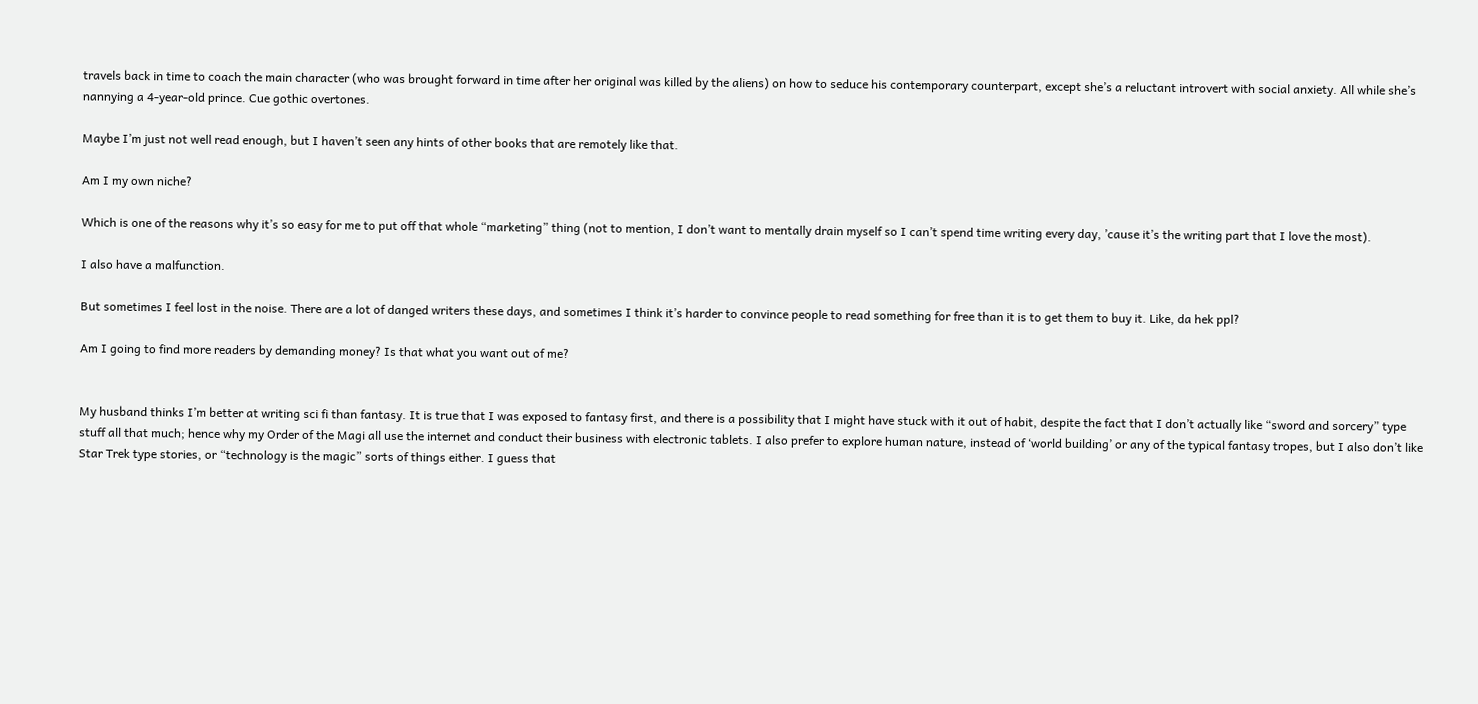travels back in time to coach the main character (who was brought forward in time after her original was killed by the aliens) on how to seduce his contemporary counterpart, except she’s a reluctant introvert with social anxiety. All while she’s nannying a 4-year-old prince. Cue gothic overtones.

Maybe I’m just not well read enough, but I haven’t seen any hints of other books that are remotely like that.

Am I my own niche?

Which is one of the reasons why it’s so easy for me to put off that whole “marketing” thing (not to mention, I don’t want to mentally drain myself so I can’t spend time writing every day, ’cause it’s the writing part that I love the most).

I also have a malfunction.

But sometimes I feel lost in the noise. There are a lot of danged writers these days, and sometimes I think it’s harder to convince people to read something for free than it is to get them to buy it. Like, da hek ppl?

Am I going to find more readers by demanding money? Is that what you want out of me?


My husband thinks I’m better at writing sci fi than fantasy. It is true that I was exposed to fantasy first, and there is a possibility that I might have stuck with it out of habit, despite the fact that I don’t actually like “sword and sorcery” type stuff all that much; hence why my Order of the Magi all use the internet and conduct their business with electronic tablets. I also prefer to explore human nature, instead of ‘world building’ or any of the typical fantasy tropes, but I also don’t like Star Trek type stories, or “technology is the magic” sorts of things either. I guess that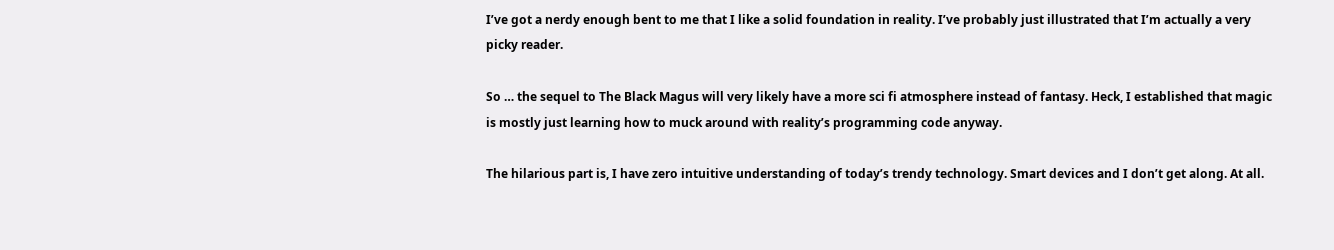I’ve got a nerdy enough bent to me that I like a solid foundation in reality. I’ve probably just illustrated that I’m actually a very picky reader.

So … the sequel to The Black Magus will very likely have a more sci fi atmosphere instead of fantasy. Heck, I established that magic is mostly just learning how to muck around with reality’s programming code anyway.

The hilarious part is, I have zero intuitive understanding of today’s trendy technology. Smart devices and I don’t get along. At all.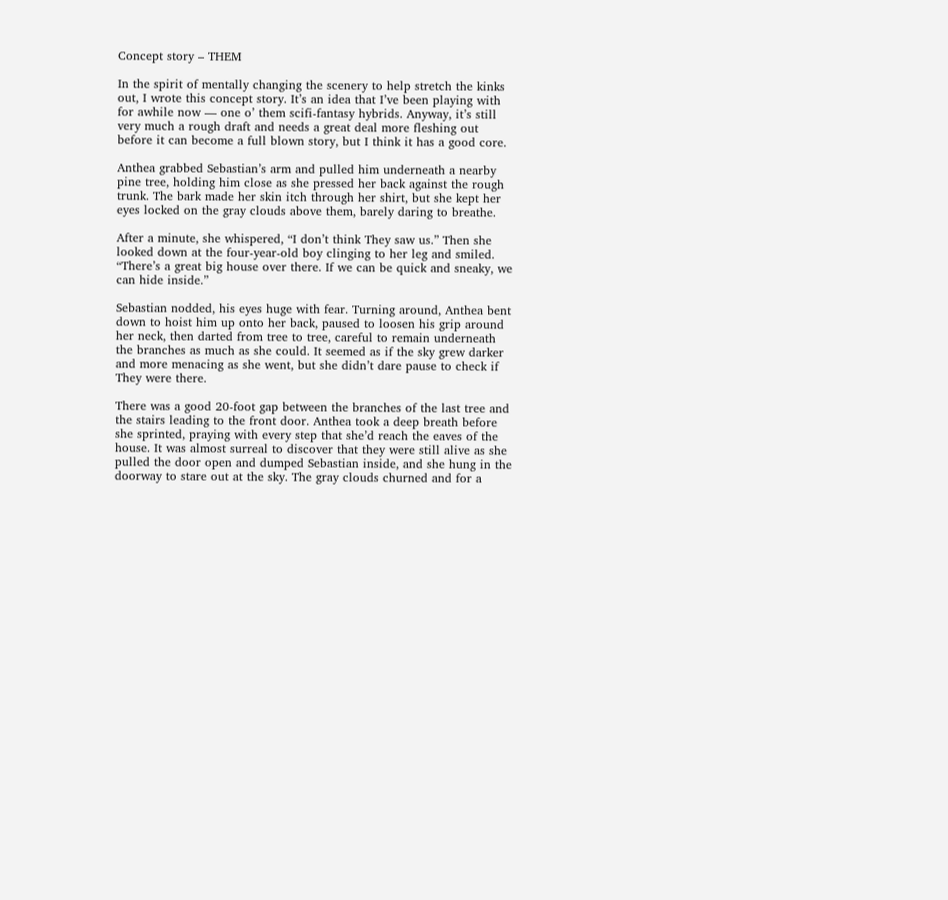Concept story – THEM

In the spirit of mentally changing the scenery to help stretch the kinks out, I wrote this concept story. It’s an idea that I’ve been playing with for awhile now — one o’ them scifi-fantasy hybrids. Anyway, it’s still very much a rough draft and needs a great deal more fleshing out before it can become a full blown story, but I think it has a good core.

Anthea grabbed Sebastian’s arm and pulled him underneath a nearby pine tree, holding him close as she pressed her back against the rough trunk. The bark made her skin itch through her shirt, but she kept her eyes locked on the gray clouds above them, barely daring to breathe.

After a minute, she whispered, “I don’t think They saw us.” Then she looked down at the four-year-old boy clinging to her leg and smiled. “There’s a great big house over there. If we can be quick and sneaky, we can hide inside.”

Sebastian nodded, his eyes huge with fear. Turning around, Anthea bent down to hoist him up onto her back, paused to loosen his grip around her neck, then darted from tree to tree, careful to remain underneath the branches as much as she could. It seemed as if the sky grew darker and more menacing as she went, but she didn’t dare pause to check if They were there.

There was a good 20-foot gap between the branches of the last tree and the stairs leading to the front door. Anthea took a deep breath before she sprinted, praying with every step that she’d reach the eaves of the house. It was almost surreal to discover that they were still alive as she pulled the door open and dumped Sebastian inside, and she hung in the doorway to stare out at the sky. The gray clouds churned and for a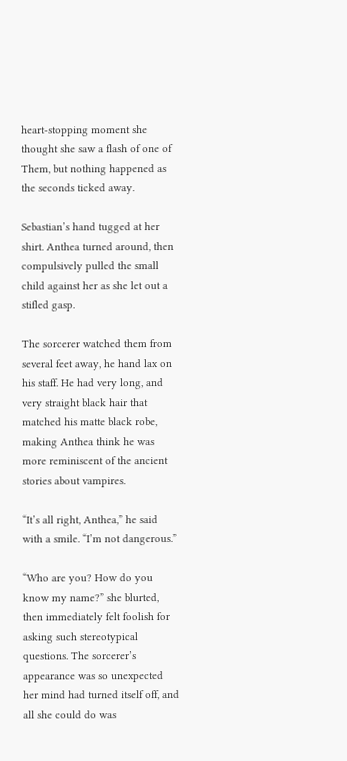heart-stopping moment she thought she saw a flash of one of Them, but nothing happened as the seconds ticked away.

Sebastian’s hand tugged at her shirt. Anthea turned around, then compulsively pulled the small child against her as she let out a stifled gasp.

The sorcerer watched them from several feet away, he hand lax on his staff. He had very long, and very straight black hair that matched his matte black robe, making Anthea think he was more reminiscent of the ancient stories about vampires.

“It’s all right, Anthea,” he said with a smile. “I’m not dangerous.”

“Who are you? How do you know my name?” she blurted, then immediately felt foolish for asking such stereotypical questions. The sorcerer’s appearance was so unexpected her mind had turned itself off, and all she could do was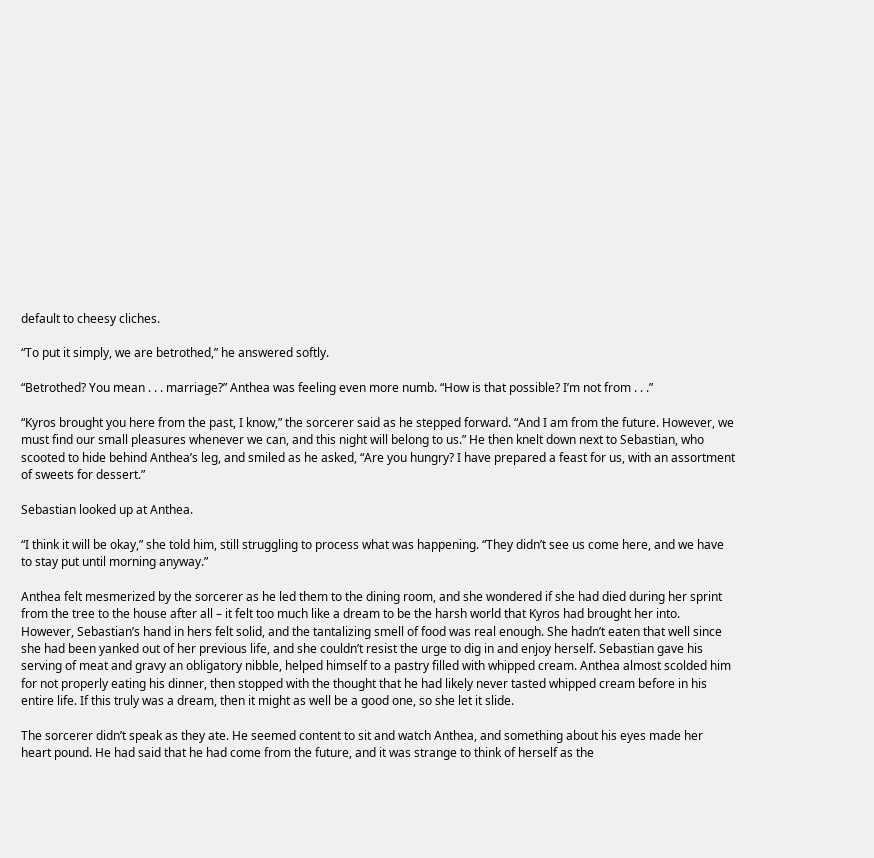default to cheesy cliches.

“To put it simply, we are betrothed,” he answered softly.

“Betrothed? You mean . . . marriage?” Anthea was feeling even more numb. “How is that possible? I’m not from . . .”

“Kyros brought you here from the past, I know,” the sorcerer said as he stepped forward. “And I am from the future. However, we must find our small pleasures whenever we can, and this night will belong to us.” He then knelt down next to Sebastian, who scooted to hide behind Anthea’s leg, and smiled as he asked, “Are you hungry? I have prepared a feast for us, with an assortment of sweets for dessert.”

Sebastian looked up at Anthea.

“I think it will be okay,” she told him, still struggling to process what was happening. “They didn’t see us come here, and we have to stay put until morning anyway.”

Anthea felt mesmerized by the sorcerer as he led them to the dining room, and she wondered if she had died during her sprint from the tree to the house after all – it felt too much like a dream to be the harsh world that Kyros had brought her into. However, Sebastian’s hand in hers felt solid, and the tantalizing smell of food was real enough. She hadn’t eaten that well since she had been yanked out of her previous life, and she couldn’t resist the urge to dig in and enjoy herself. Sebastian gave his serving of meat and gravy an obligatory nibble, helped himself to a pastry filled with whipped cream. Anthea almost scolded him for not properly eating his dinner, then stopped with the thought that he had likely never tasted whipped cream before in his entire life. If this truly was a dream, then it might as well be a good one, so she let it slide.

The sorcerer didn’t speak as they ate. He seemed content to sit and watch Anthea, and something about his eyes made her heart pound. He had said that he had come from the future, and it was strange to think of herself as the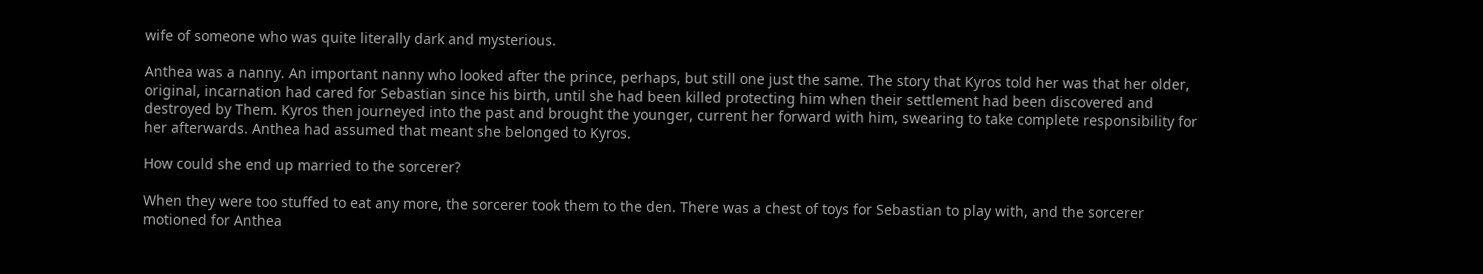wife of someone who was quite literally dark and mysterious.

Anthea was a nanny. An important nanny who looked after the prince, perhaps, but still one just the same. The story that Kyros told her was that her older, original, incarnation had cared for Sebastian since his birth, until she had been killed protecting him when their settlement had been discovered and destroyed by Them. Kyros then journeyed into the past and brought the younger, current her forward with him, swearing to take complete responsibility for her afterwards. Anthea had assumed that meant she belonged to Kyros.

How could she end up married to the sorcerer?

When they were too stuffed to eat any more, the sorcerer took them to the den. There was a chest of toys for Sebastian to play with, and the sorcerer motioned for Anthea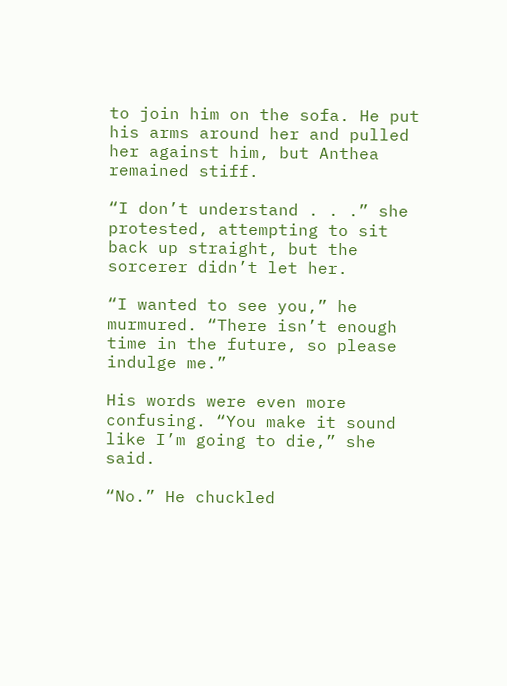to join him on the sofa. He put his arms around her and pulled her against him, but Anthea remained stiff.

“I don’t understand . . .” she protested, attempting to sit back up straight, but the sorcerer didn’t let her.

“I wanted to see you,” he murmured. “There isn’t enough time in the future, so please indulge me.”

His words were even more confusing. “You make it sound like I’m going to die,” she said.

“No.” He chuckled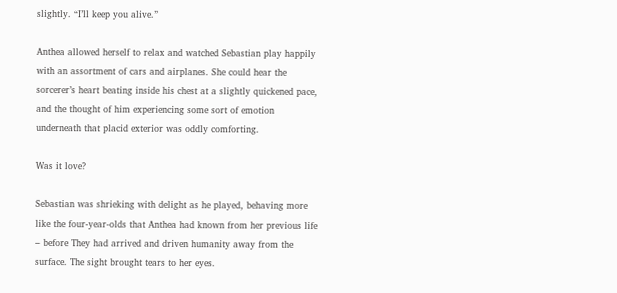slightly. “I’ll keep you alive.”

Anthea allowed herself to relax and watched Sebastian play happily with an assortment of cars and airplanes. She could hear the sorcerer’s heart beating inside his chest at a slightly quickened pace, and the thought of him experiencing some sort of emotion underneath that placid exterior was oddly comforting.

Was it love?

Sebastian was shrieking with delight as he played, behaving more like the four-year-olds that Anthea had known from her previous life – before They had arrived and driven humanity away from the surface. The sight brought tears to her eyes.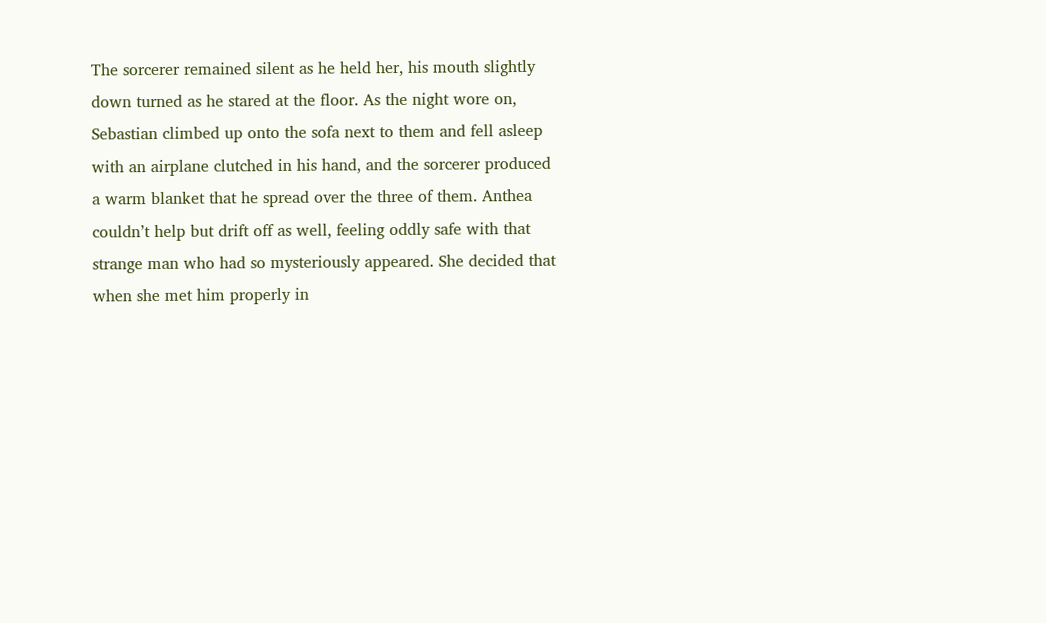The sorcerer remained silent as he held her, his mouth slightly down turned as he stared at the floor. As the night wore on, Sebastian climbed up onto the sofa next to them and fell asleep with an airplane clutched in his hand, and the sorcerer produced a warm blanket that he spread over the three of them. Anthea couldn’t help but drift off as well, feeling oddly safe with that strange man who had so mysteriously appeared. She decided that when she met him properly in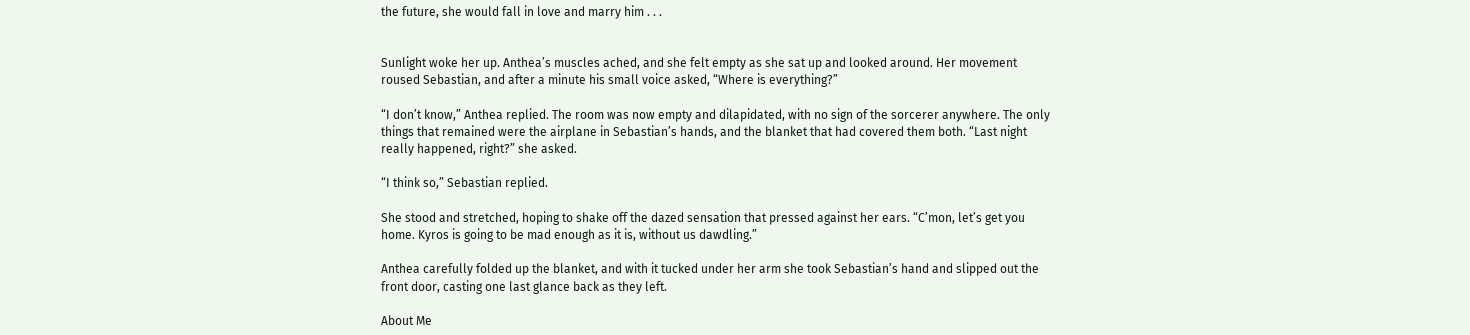the future, she would fall in love and marry him . . .


Sunlight woke her up. Anthea’s muscles ached, and she felt empty as she sat up and looked around. Her movement roused Sebastian, and after a minute his small voice asked, “Where is everything?”

“I don’t know,” Anthea replied. The room was now empty and dilapidated, with no sign of the sorcerer anywhere. The only things that remained were the airplane in Sebastian’s hands, and the blanket that had covered them both. “Last night really happened, right?” she asked.

“I think so,” Sebastian replied.

She stood and stretched, hoping to shake off the dazed sensation that pressed against her ears. “C’mon, let’s get you home. Kyros is going to be mad enough as it is, without us dawdling.”

Anthea carefully folded up the blanket, and with it tucked under her arm she took Sebastian’s hand and slipped out the front door, casting one last glance back as they left.

About Me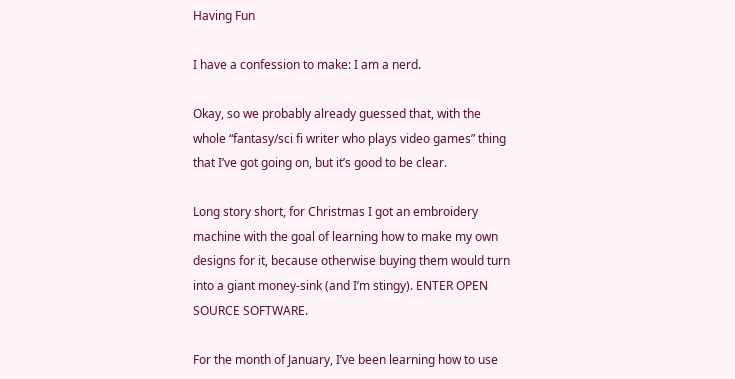Having Fun

I have a confession to make: I am a nerd.

Okay, so we probably already guessed that, with the whole “fantasy/sci fi writer who plays video games” thing that I’ve got going on, but it’s good to be clear.

Long story short, for Christmas I got an embroidery machine with the goal of learning how to make my own designs for it, because otherwise buying them would turn into a giant money-sink (and I’m stingy). ENTER OPEN SOURCE SOFTWARE.

For the month of January, I’ve been learning how to use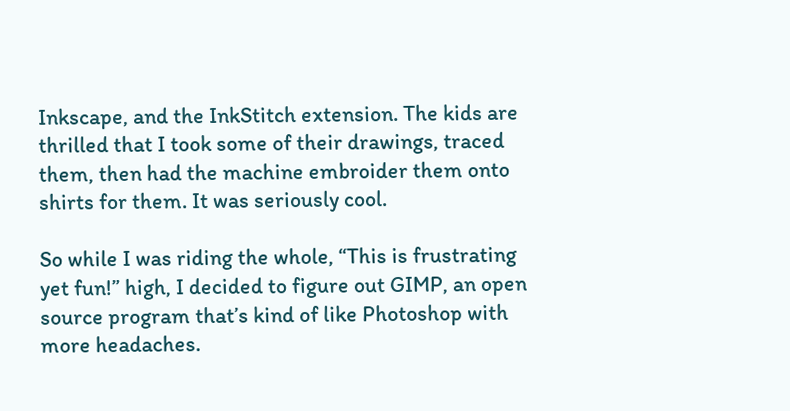Inkscape, and the InkStitch extension. The kids are thrilled that I took some of their drawings, traced them, then had the machine embroider them onto shirts for them. It was seriously cool.

So while I was riding the whole, “This is frustrating yet fun!” high, I decided to figure out GIMP, an open source program that’s kind of like Photoshop with more headaches.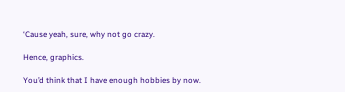‘Cause yeah, sure, why not go crazy.

Hence, graphics.

You’d think that I have enough hobbies by now.